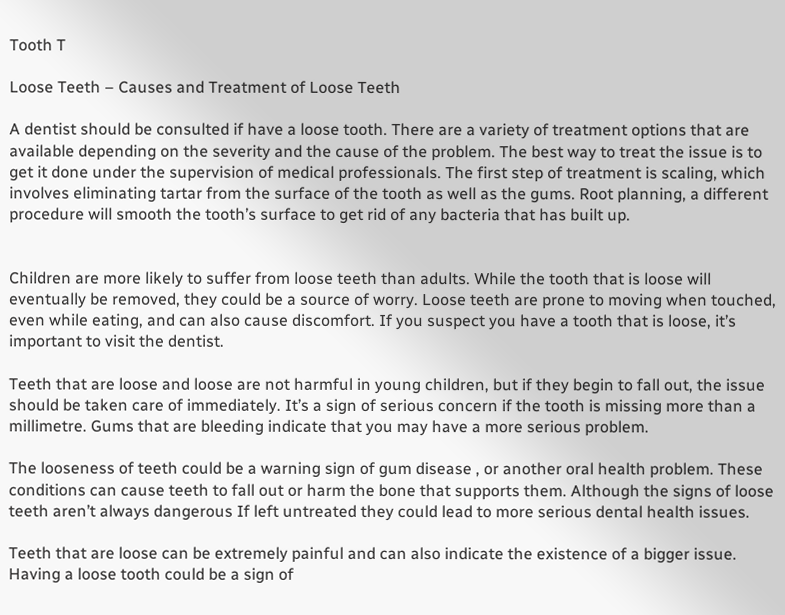Tooth T

Loose Teeth – Causes and Treatment of Loose Teeth

A dentist should be consulted if have a loose tooth. There are a variety of treatment options that are available depending on the severity and the cause of the problem. The best way to treat the issue is to get it done under the supervision of medical professionals. The first step of treatment is scaling, which involves eliminating tartar from the surface of the tooth as well as the gums. Root planning, a different procedure will smooth the tooth’s surface to get rid of any bacteria that has built up.


Children are more likely to suffer from loose teeth than adults. While the tooth that is loose will eventually be removed, they could be a source of worry. Loose teeth are prone to moving when touched, even while eating, and can also cause discomfort. If you suspect you have a tooth that is loose, it’s important to visit the dentist.

Teeth that are loose and loose are not harmful in young children, but if they begin to fall out, the issue should be taken care of immediately. It’s a sign of serious concern if the tooth is missing more than a millimetre. Gums that are bleeding indicate that you may have a more serious problem.

The looseness of teeth could be a warning sign of gum disease , or another oral health problem. These conditions can cause teeth to fall out or harm the bone that supports them. Although the signs of loose teeth aren’t always dangerous If left untreated they could lead to more serious dental health issues.

Teeth that are loose can be extremely painful and can also indicate the existence of a bigger issue. Having a loose tooth could be a sign of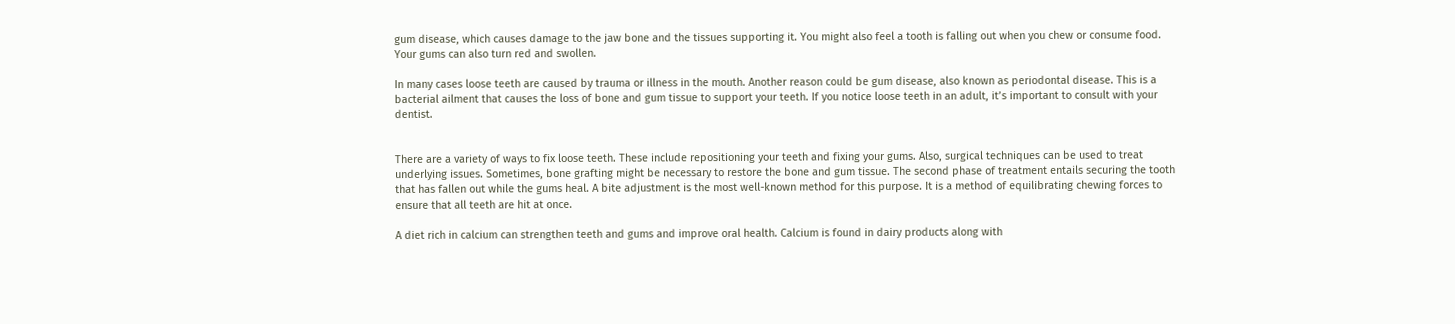gum disease, which causes damage to the jaw bone and the tissues supporting it. You might also feel a tooth is falling out when you chew or consume food. Your gums can also turn red and swollen.

In many cases loose teeth are caused by trauma or illness in the mouth. Another reason could be gum disease, also known as periodontal disease. This is a bacterial ailment that causes the loss of bone and gum tissue to support your teeth. If you notice loose teeth in an adult, it’s important to consult with your dentist.


There are a variety of ways to fix loose teeth. These include repositioning your teeth and fixing your gums. Also, surgical techniques can be used to treat underlying issues. Sometimes, bone grafting might be necessary to restore the bone and gum tissue. The second phase of treatment entails securing the tooth that has fallen out while the gums heal. A bite adjustment is the most well-known method for this purpose. It is a method of equilibrating chewing forces to ensure that all teeth are hit at once.

A diet rich in calcium can strengthen teeth and gums and improve oral health. Calcium is found in dairy products along with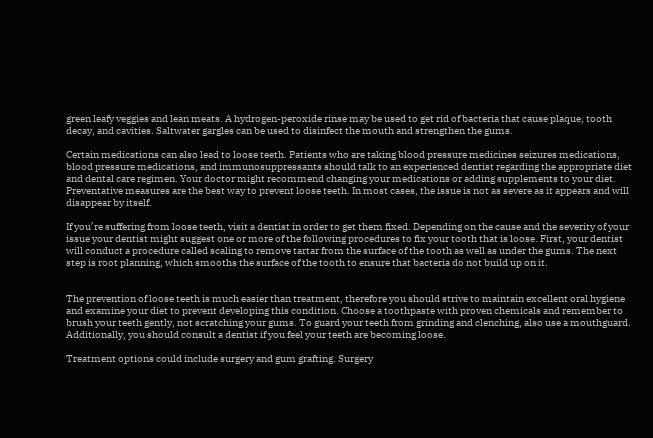green leafy veggies and lean meats. A hydrogen-peroxide rinse may be used to get rid of bacteria that cause plaque, tooth decay, and cavities. Saltwater gargles can be used to disinfect the mouth and strengthen the gums.

Certain medications can also lead to loose teeth. Patients who are taking blood pressure medicines seizures medications, blood pressure medications, and immunosuppressants should talk to an experienced dentist regarding the appropriate diet and dental care regimen. Your doctor might recommend changing your medications or adding supplements to your diet. Preventative measures are the best way to prevent loose teeth. In most cases, the issue is not as severe as it appears and will disappear by itself.

If you’re suffering from loose teeth, visit a dentist in order to get them fixed. Depending on the cause and the severity of your issue your dentist might suggest one or more of the following procedures to fix your tooth that is loose. First, your dentist will conduct a procedure called scaling to remove tartar from the surface of the tooth as well as under the gums. The next step is root planning, which smooths the surface of the tooth to ensure that bacteria do not build up on it.


The prevention of loose teeth is much easier than treatment, therefore you should strive to maintain excellent oral hygiene and examine your diet to prevent developing this condition. Choose a toothpaste with proven chemicals and remember to brush your teeth gently, not scratching your gums. To guard your teeth from grinding and clenching, also use a mouthguard. Additionally, you should consult a dentist if you feel your teeth are becoming loose.

Treatment options could include surgery and gum grafting. Surgery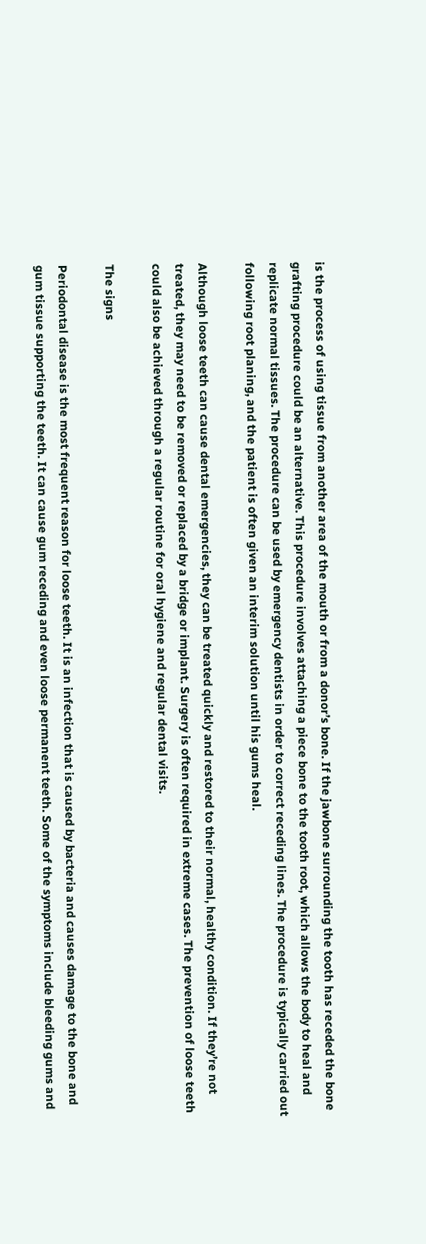is the process of using tissue from another area of the mouth or from a donor’s bone. If the jawbone surrounding the tooth has receded the bone grafting procedure could be an alternative. This procedure involves attaching a piece bone to the tooth root, which allows the body to heal and replicate normal tissues. The procedure can be used by emergency dentists in order to correct receding lines. The procedure is typically carried out following root planing, and the patient is often given an interim solution until his gums heal.

Although loose teeth can cause dental emergencies, they can be treated quickly and restored to their normal, healthy condition. If they’re not treated, they may need to be removed or replaced by a bridge or implant. Surgery is often required in extreme cases. The prevention of loose teeth could also be achieved through a regular routine for oral hygiene and regular dental visits.

The signs

Periodontal disease is the most frequent reason for loose teeth. It is an infection that is caused by bacteria and causes damage to the bone and gum tissue supporting the teeth. It can cause gum receding and even loose permanent teeth. Some of the symptoms include bleeding gums and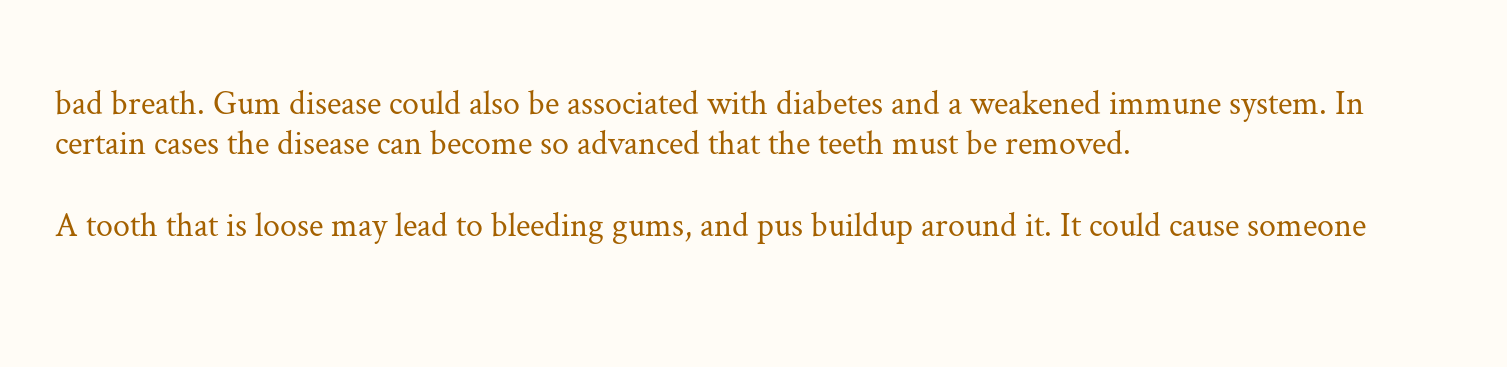bad breath. Gum disease could also be associated with diabetes and a weakened immune system. In certain cases the disease can become so advanced that the teeth must be removed.

A tooth that is loose may lead to bleeding gums, and pus buildup around it. It could cause someone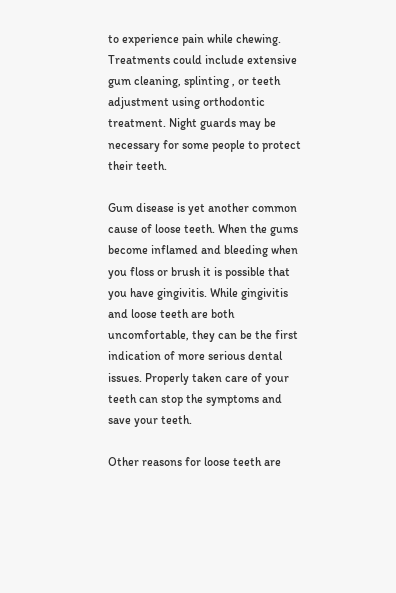to experience pain while chewing. Treatments could include extensive gum cleaning, splinting , or teeth adjustment using orthodontic treatment. Night guards may be necessary for some people to protect their teeth.

Gum disease is yet another common cause of loose teeth. When the gums become inflamed and bleeding when you floss or brush it is possible that you have gingivitis. While gingivitis and loose teeth are both uncomfortable, they can be the first indication of more serious dental issues. Properly taken care of your teeth can stop the symptoms and save your teeth.

Other reasons for loose teeth are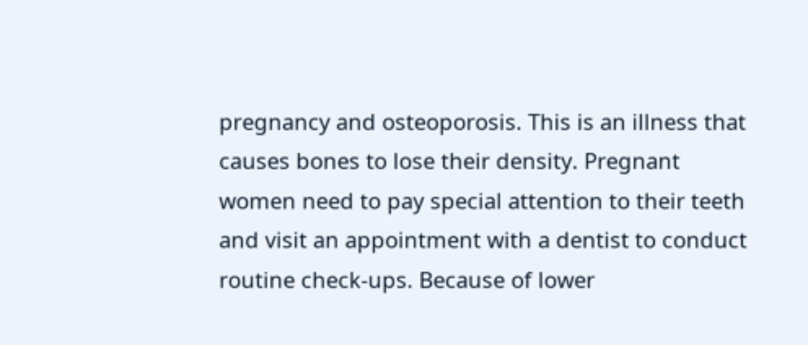pregnancy and osteoporosis. This is an illness that causes bones to lose their density. Pregnant women need to pay special attention to their teeth and visit an appointment with a dentist to conduct routine check-ups. Because of lower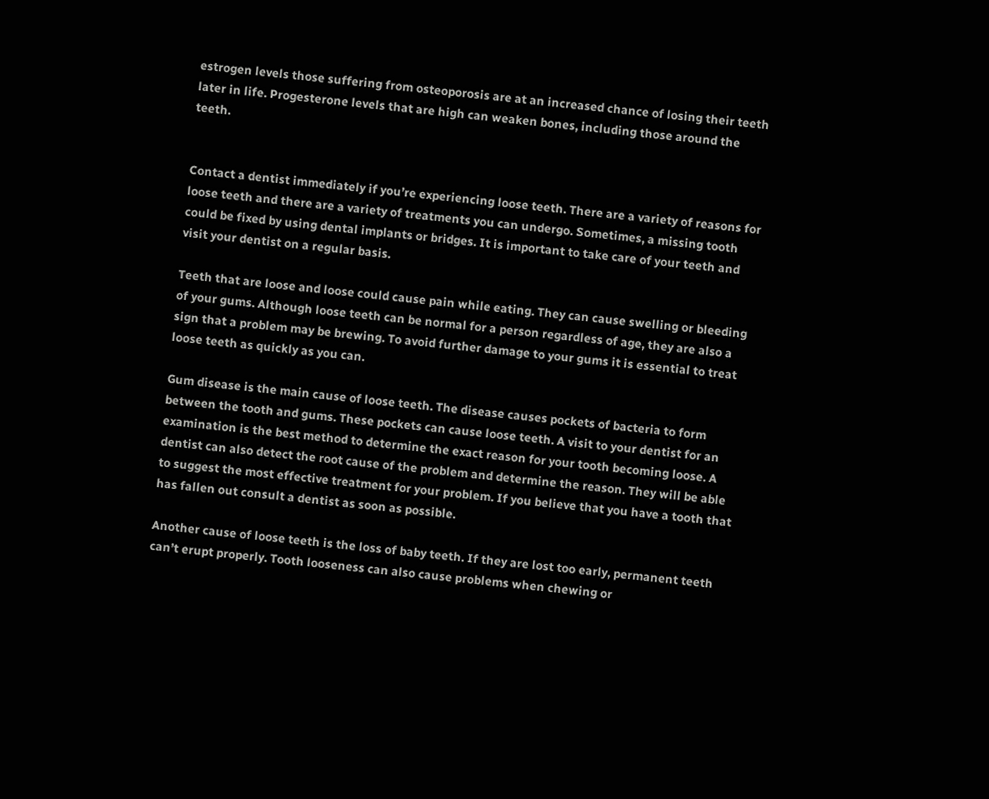estrogen levels those suffering from osteoporosis are at an increased chance of losing their teeth later in life. Progesterone levels that are high can weaken bones, including those around the teeth.


Contact a dentist immediately if you’re experiencing loose teeth. There are a variety of reasons for loose teeth and there are a variety of treatments you can undergo. Sometimes, a missing tooth could be fixed by using dental implants or bridges. It is important to take care of your teeth and visit your dentist on a regular basis.

Teeth that are loose and loose could cause pain while eating. They can cause swelling or bleeding of your gums. Although loose teeth can be normal for a person regardless of age, they are also a sign that a problem may be brewing. To avoid further damage to your gums it is essential to treat loose teeth as quickly as you can.

Gum disease is the main cause of loose teeth. The disease causes pockets of bacteria to form between the tooth and gums. These pockets can cause loose teeth. A visit to your dentist for an examination is the best method to determine the exact reason for your tooth becoming loose. A dentist can also detect the root cause of the problem and determine the reason. They will be able to suggest the most effective treatment for your problem. If you believe that you have a tooth that has fallen out consult a dentist as soon as possible.

Another cause of loose teeth is the loss of baby teeth. If they are lost too early, permanent teeth can’t erupt properly. Tooth looseness can also cause problems when chewing or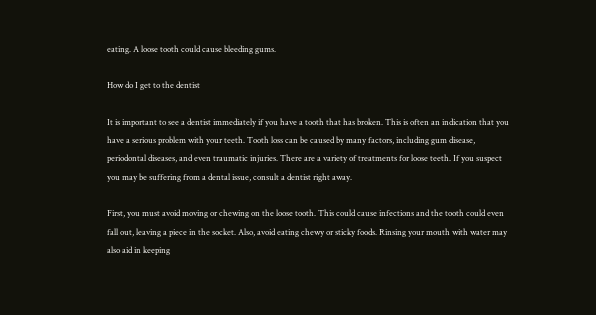eating. A loose tooth could cause bleeding gums.

How do I get to the dentist

It is important to see a dentist immediately if you have a tooth that has broken. This is often an indication that you have a serious problem with your teeth. Tooth loss can be caused by many factors, including gum disease, periodontal diseases, and even traumatic injuries. There are a variety of treatments for loose teeth. If you suspect you may be suffering from a dental issue, consult a dentist right away.

First, you must avoid moving or chewing on the loose tooth. This could cause infections and the tooth could even fall out, leaving a piece in the socket. Also, avoid eating chewy or sticky foods. Rinsing your mouth with water may also aid in keeping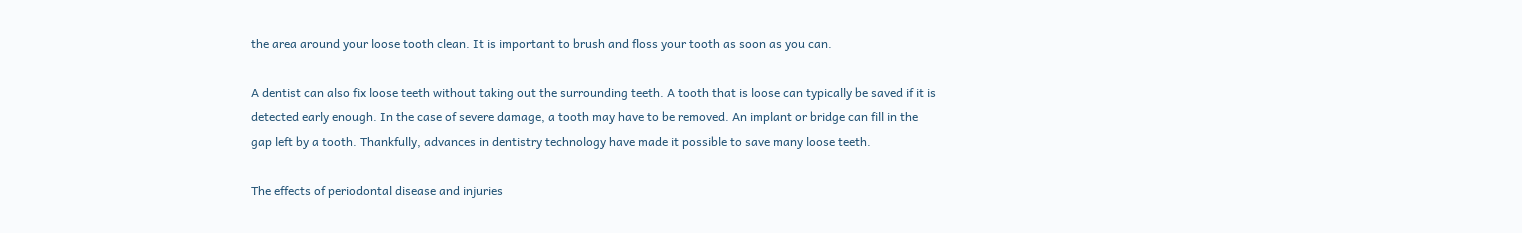the area around your loose tooth clean. It is important to brush and floss your tooth as soon as you can.

A dentist can also fix loose teeth without taking out the surrounding teeth. A tooth that is loose can typically be saved if it is detected early enough. In the case of severe damage, a tooth may have to be removed. An implant or bridge can fill in the gap left by a tooth. Thankfully, advances in dentistry technology have made it possible to save many loose teeth.

The effects of periodontal disease and injuries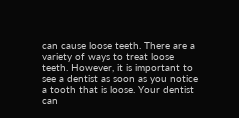can cause loose teeth. There are a variety of ways to treat loose teeth. However, it is important to see a dentist as soon as you notice a tooth that is loose. Your dentist can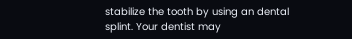stabilize the tooth by using an dental splint. Your dentist may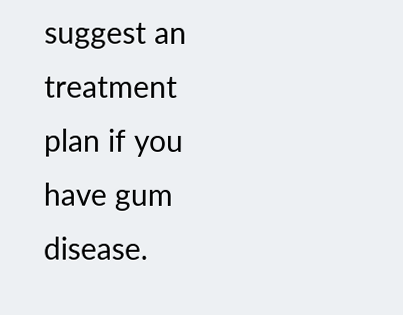suggest an treatment plan if you have gum disease.